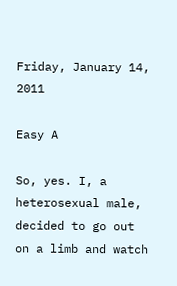Friday, January 14, 2011

Easy A

So, yes. I, a heterosexual male, decided to go out on a limb and watch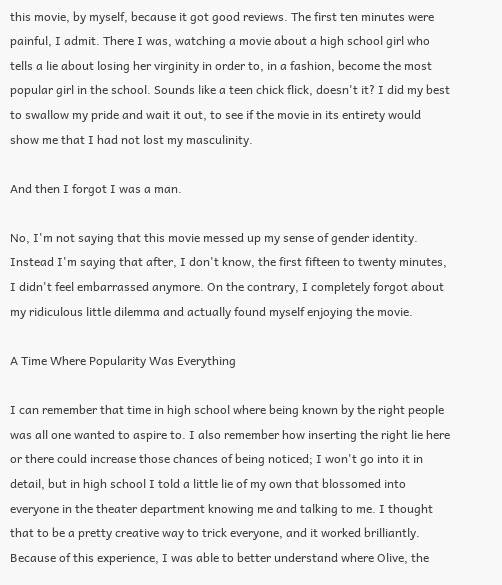this movie, by myself, because it got good reviews. The first ten minutes were painful, I admit. There I was, watching a movie about a high school girl who tells a lie about losing her virginity in order to, in a fashion, become the most popular girl in the school. Sounds like a teen chick flick, doesn't it? I did my best to swallow my pride and wait it out, to see if the movie in its entirety would show me that I had not lost my masculinity.

And then I forgot I was a man.

No, I'm not saying that this movie messed up my sense of gender identity. Instead I'm saying that after, I don't know, the first fifteen to twenty minutes, I didn't feel embarrassed anymore. On the contrary, I completely forgot about my ridiculous little dilemma and actually found myself enjoying the movie.

A Time Where Popularity Was Everything

I can remember that time in high school where being known by the right people was all one wanted to aspire to. I also remember how inserting the right lie here or there could increase those chances of being noticed; I won't go into it in detail, but in high school I told a little lie of my own that blossomed into everyone in the theater department knowing me and talking to me. I thought that to be a pretty creative way to trick everyone, and it worked brilliantly. Because of this experience, I was able to better understand where Olive, the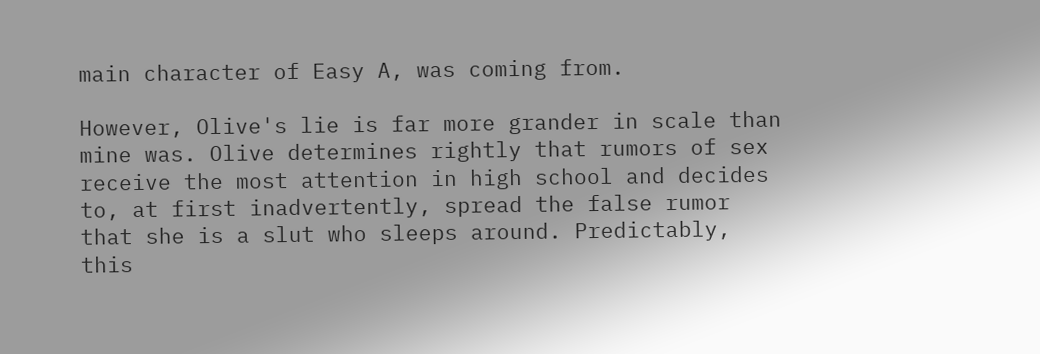main character of Easy A, was coming from.

However, Olive's lie is far more grander in scale than mine was. Olive determines rightly that rumors of sex receive the most attention in high school and decides to, at first inadvertently, spread the false rumor that she is a slut who sleeps around. Predictably, this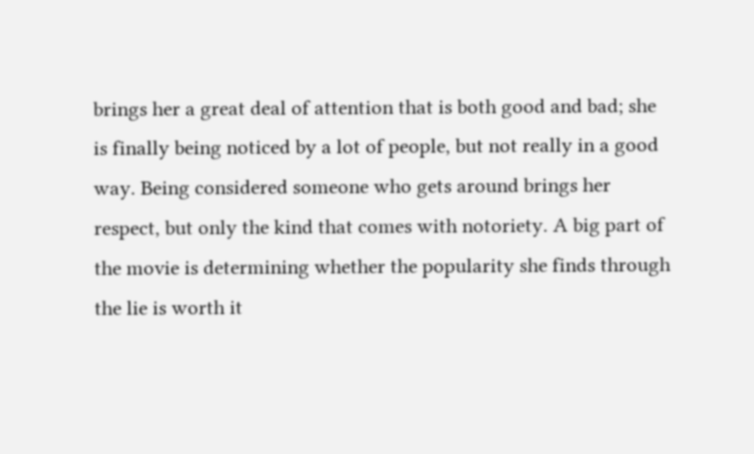brings her a great deal of attention that is both good and bad; she is finally being noticed by a lot of people, but not really in a good way. Being considered someone who gets around brings her respect, but only the kind that comes with notoriety. A big part of the movie is determining whether the popularity she finds through the lie is worth it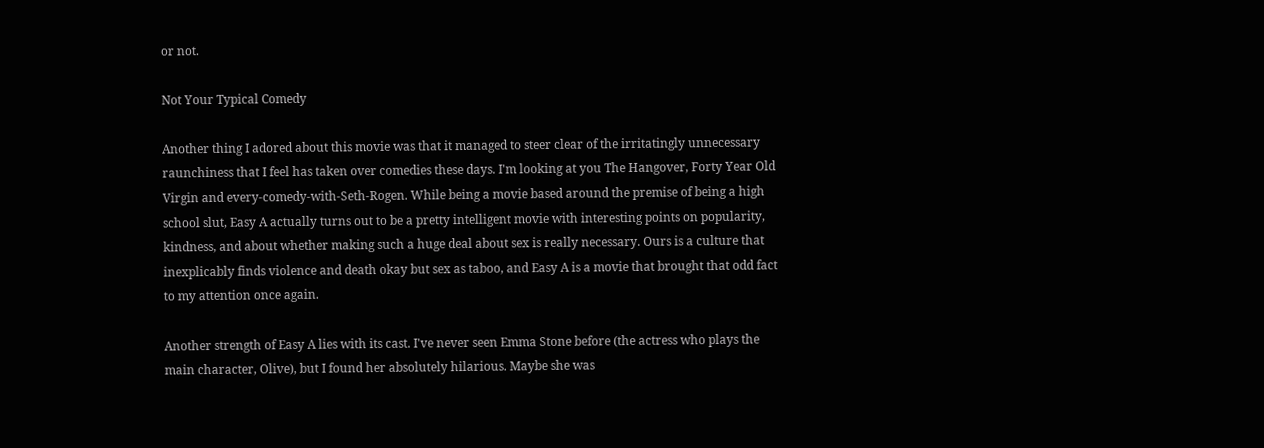or not.

Not Your Typical Comedy

Another thing I adored about this movie was that it managed to steer clear of the irritatingly unnecessary raunchiness that I feel has taken over comedies these days. I'm looking at you The Hangover, Forty Year Old Virgin and every-comedy-with-Seth-Rogen. While being a movie based around the premise of being a high school slut, Easy A actually turns out to be a pretty intelligent movie with interesting points on popularity, kindness, and about whether making such a huge deal about sex is really necessary. Ours is a culture that inexplicably finds violence and death okay but sex as taboo, and Easy A is a movie that brought that odd fact to my attention once again.

Another strength of Easy A lies with its cast. I've never seen Emma Stone before (the actress who plays the main character, Olive), but I found her absolutely hilarious. Maybe she was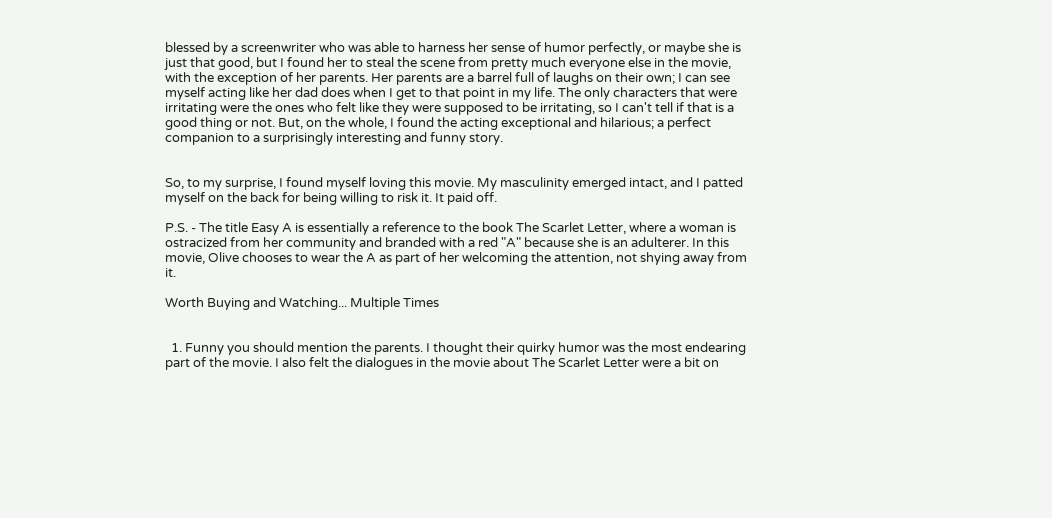blessed by a screenwriter who was able to harness her sense of humor perfectly, or maybe she is just that good, but I found her to steal the scene from pretty much everyone else in the movie, with the exception of her parents. Her parents are a barrel full of laughs on their own; I can see myself acting like her dad does when I get to that point in my life. The only characters that were irritating were the ones who felt like they were supposed to be irritating, so I can't tell if that is a good thing or not. But, on the whole, I found the acting exceptional and hilarious; a perfect companion to a surprisingly interesting and funny story.


So, to my surprise, I found myself loving this movie. My masculinity emerged intact, and I patted myself on the back for being willing to risk it. It paid off.

P.S. - The title Easy A is essentially a reference to the book The Scarlet Letter, where a woman is ostracized from her community and branded with a red "A" because she is an adulterer. In this movie, Olive chooses to wear the A as part of her welcoming the attention, not shying away from it.

Worth Buying and Watching... Multiple Times


  1. Funny you should mention the parents. I thought their quirky humor was the most endearing part of the movie. I also felt the dialogues in the movie about The Scarlet Letter were a bit on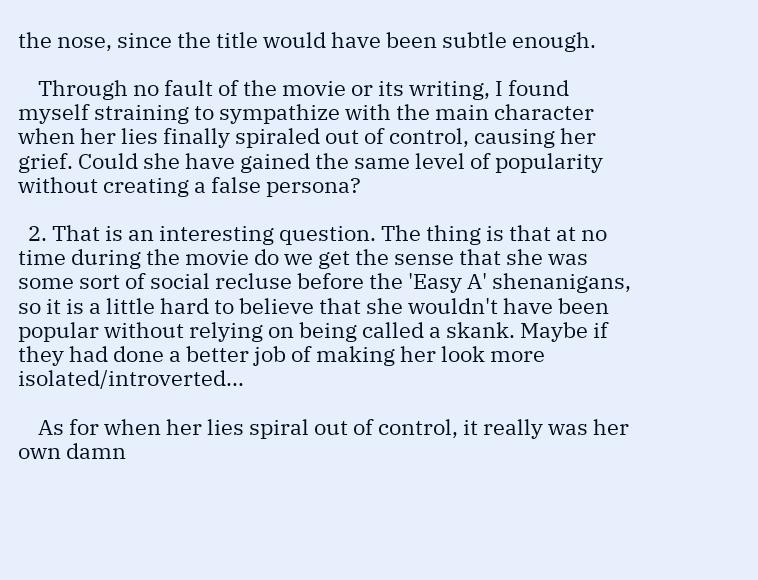the nose, since the title would have been subtle enough.

    Through no fault of the movie or its writing, I found myself straining to sympathize with the main character when her lies finally spiraled out of control, causing her grief. Could she have gained the same level of popularity without creating a false persona?

  2. That is an interesting question. The thing is that at no time during the movie do we get the sense that she was some sort of social recluse before the 'Easy A' shenanigans, so it is a little hard to believe that she wouldn't have been popular without relying on being called a skank. Maybe if they had done a better job of making her look more isolated/introverted...

    As for when her lies spiral out of control, it really was her own damn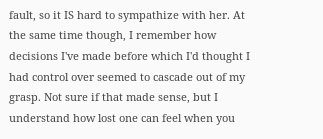fault, so it IS hard to sympathize with her. At the same time though, I remember how decisions I've made before which I'd thought I had control over seemed to cascade out of my grasp. Not sure if that made sense, but I understand how lost one can feel when you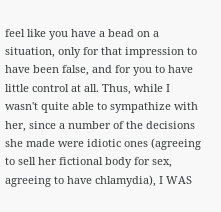feel like you have a bead on a situation, only for that impression to have been false, and for you to have little control at all. Thus, while I wasn't quite able to sympathize with her, since a number of the decisions she made were idiotic ones (agreeing to sell her fictional body for sex, agreeing to have chlamydia), I WAS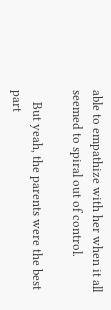able to empathize with her when it all seemed to spiral out of control.

    But yeah, the parents were the best part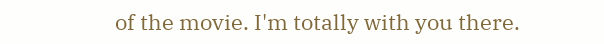of the movie. I'm totally with you there.